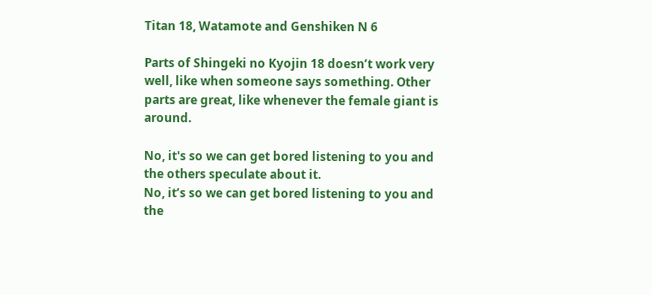Titan 18, Watamote and Genshiken N 6

Parts of Shingeki no Kyojin 18 doesn’t work very well, like when someone says something. Other parts are great, like whenever the female giant is around.

No, it's so we can get bored listening to you and the others speculate about it.
No, it’s so we can get bored listening to you and the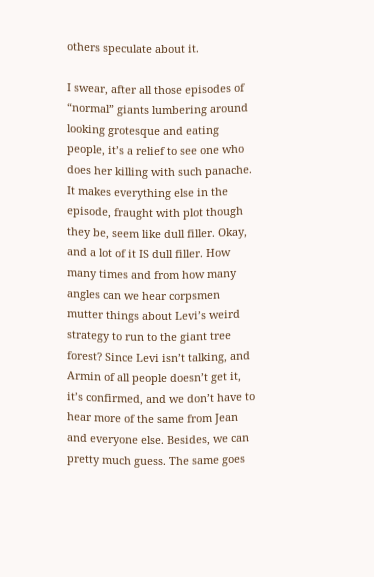others speculate about it.

I swear, after all those episodes of “normal” giants lumbering around looking grotesque and eating people, it’s a relief to see one who does her killing with such panache. It makes everything else in the episode, fraught with plot though they be, seem like dull filler. Okay, and a lot of it IS dull filler. How many times and from how many angles can we hear corpsmen mutter things about Levi’s weird strategy to run to the giant tree forest? Since Levi isn’t talking, and Armin of all people doesn’t get it, it’s confirmed, and we don’t have to hear more of the same from Jean and everyone else. Besides, we can pretty much guess. The same goes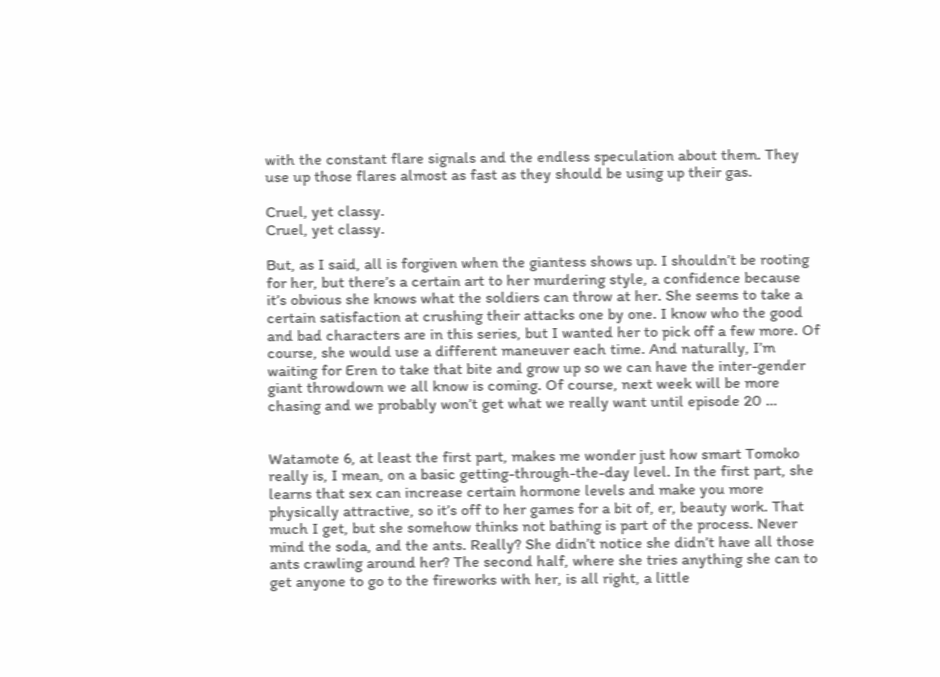with the constant flare signals and the endless speculation about them. They use up those flares almost as fast as they should be using up their gas.

Cruel, yet classy.
Cruel, yet classy.

But, as I said, all is forgiven when the giantess shows up. I shouldn’t be rooting for her, but there’s a certain art to her murdering style, a confidence because it’s obvious she knows what the soldiers can throw at her. She seems to take a certain satisfaction at crushing their attacks one by one. I know who the good and bad characters are in this series, but I wanted her to pick off a few more. Of course, she would use a different maneuver each time. And naturally, I’m waiting for Eren to take that bite and grow up so we can have the inter-gender giant throwdown we all know is coming. Of course, next week will be more chasing and we probably won’t get what we really want until episode 20 …


Watamote 6, at least the first part, makes me wonder just how smart Tomoko really is, I mean, on a basic getting-through-the-day level. In the first part, she learns that sex can increase certain hormone levels and make you more physically attractive, so it’s off to her games for a bit of, er, beauty work. That much I get, but she somehow thinks not bathing is part of the process. Never mind the soda, and the ants. Really? She didn’t notice she didn’t have all those ants crawling around her? The second half, where she tries anything she can to get anyone to go to the fireworks with her, is all right, a little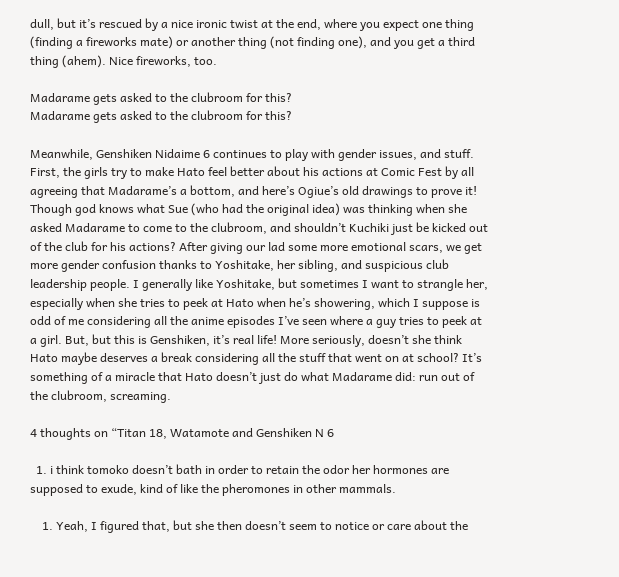dull, but it’s rescued by a nice ironic twist at the end, where you expect one thing (finding a fireworks mate) or another thing (not finding one), and you get a third thing (ahem). Nice fireworks, too.

Madarame gets asked to the clubroom for this?
Madarame gets asked to the clubroom for this?

Meanwhile, Genshiken Nidaime 6 continues to play with gender issues, and stuff. First, the girls try to make Hato feel better about his actions at Comic Fest by all agreeing that Madarame’s a bottom, and here’s Ogiue’s old drawings to prove it! Though god knows what Sue (who had the original idea) was thinking when she asked Madarame to come to the clubroom, and shouldn’t Kuchiki just be kicked out of the club for his actions? After giving our lad some more emotional scars, we get more gender confusion thanks to Yoshitake, her sibling, and suspicious club leadership people. I generally like Yoshitake, but sometimes I want to strangle her, especially when she tries to peek at Hato when he’s showering, which I suppose is odd of me considering all the anime episodes I’ve seen where a guy tries to peek at a girl. But, but this is Genshiken, it’s real life! More seriously, doesn’t she think Hato maybe deserves a break considering all the stuff that went on at school? It’s something of a miracle that Hato doesn’t just do what Madarame did: run out of the clubroom, screaming.

4 thoughts on “Titan 18, Watamote and Genshiken N 6

  1. i think tomoko doesn’t bath in order to retain the odor her hormones are supposed to exude, kind of like the pheromones in other mammals.

    1. Yeah, I figured that, but she then doesn’t seem to notice or care about the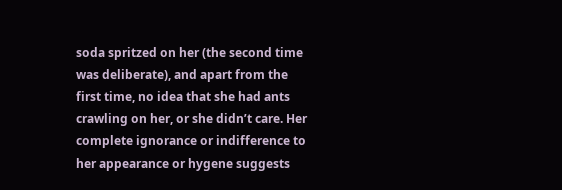soda spritzed on her (the second time was deliberate), and apart from the first time, no idea that she had ants crawling on her, or she didn’t care. Her complete ignorance or indifference to her appearance or hygene suggests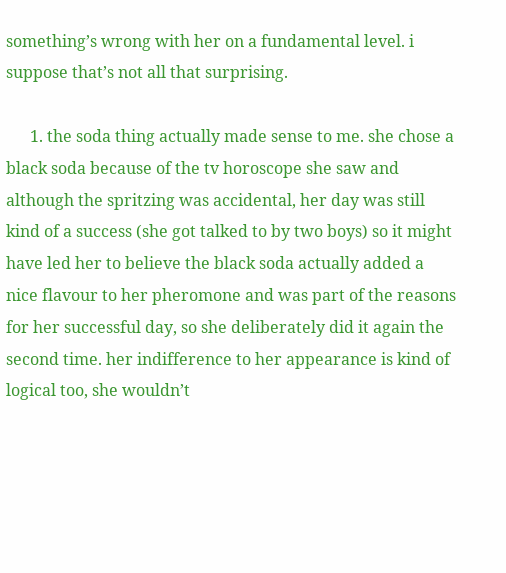something’s wrong with her on a fundamental level. i suppose that’s not all that surprising.

      1. the soda thing actually made sense to me. she chose a black soda because of the tv horoscope she saw and although the spritzing was accidental, her day was still kind of a success (she got talked to by two boys) so it might have led her to believe the black soda actually added a nice flavour to her pheromone and was part of the reasons for her successful day, so she deliberately did it again the second time. her indifference to her appearance is kind of logical too, she wouldn’t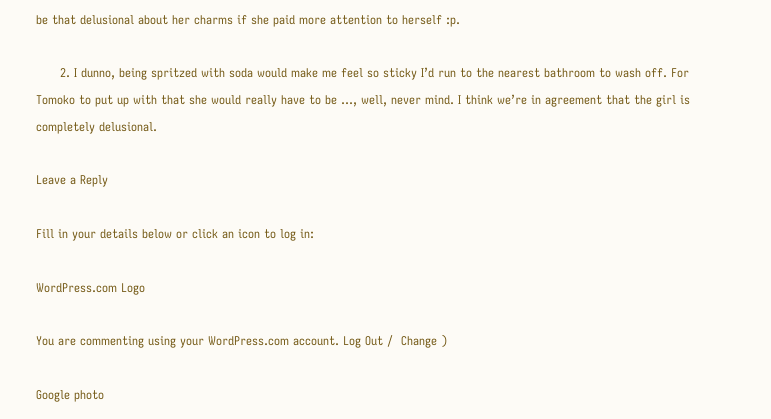be that delusional about her charms if she paid more attention to herself :p.

      2. I dunno, being spritzed with soda would make me feel so sticky I’d run to the nearest bathroom to wash off. For Tomoko to put up with that she would really have to be …, well, never mind. I think we’re in agreement that the girl is completely delusional.

Leave a Reply

Fill in your details below or click an icon to log in:

WordPress.com Logo

You are commenting using your WordPress.com account. Log Out /  Change )

Google photo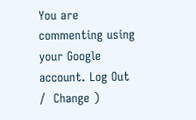You are commenting using your Google account. Log Out /  Change )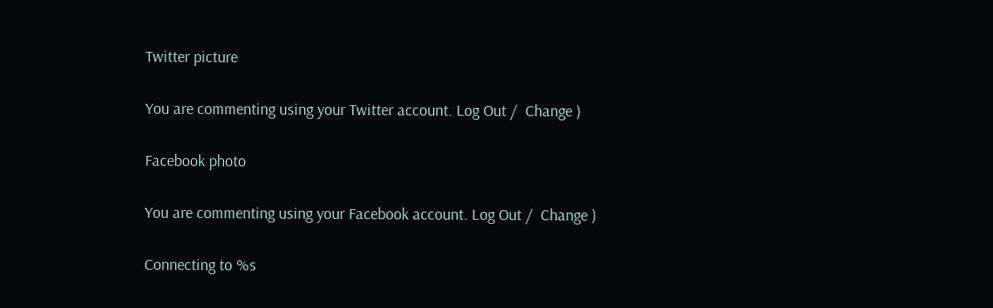Twitter picture

You are commenting using your Twitter account. Log Out /  Change )

Facebook photo

You are commenting using your Facebook account. Log Out /  Change )

Connecting to %s